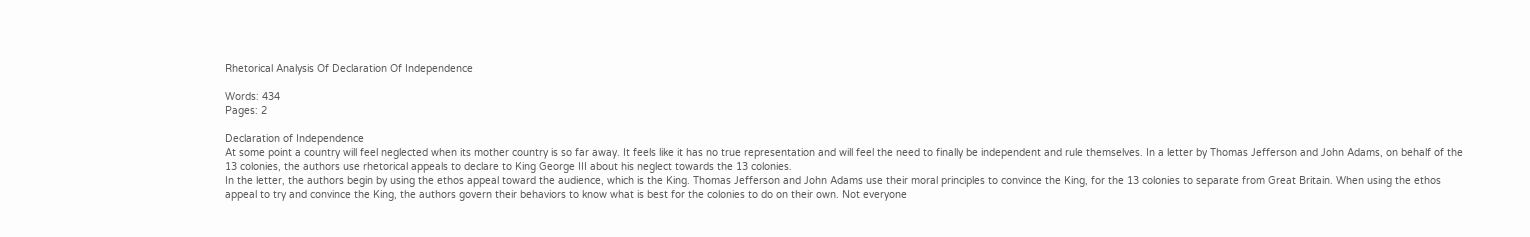Rhetorical Analysis Of Declaration Of Independence

Words: 434
Pages: 2

Declaration of Independence
At some point a country will feel neglected when its mother country is so far away. It feels like it has no true representation and will feel the need to finally be independent and rule themselves. In a letter by Thomas Jefferson and John Adams, on behalf of the 13 colonies, the authors use rhetorical appeals to declare to King George III about his neglect towards the 13 colonies.
In the letter, the authors begin by using the ethos appeal toward the audience, which is the King. Thomas Jefferson and John Adams use their moral principles to convince the King, for the 13 colonies to separate from Great Britain. When using the ethos appeal to try and convince the King, the authors govern their behaviors to know what is best for the colonies to do on their own. Not everyone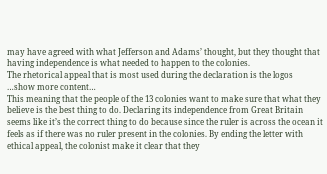may have agreed with what Jefferson and Adams’ thought, but they thought that having independence is what needed to happen to the colonies.
The rhetorical appeal that is most used during the declaration is the logos
…show more content…
This meaning that the people of the 13 colonies want to make sure that what they believe is the best thing to do. Declaring its independence from Great Britain seems like it’s the correct thing to do because since the ruler is across the ocean it feels as if there was no ruler present in the colonies. By ending the letter with ethical appeal, the colonist make it clear that they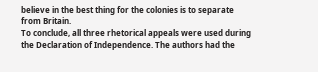believe in the best thing for the colonies is to separate from Britain.
To conclude, all three rhetorical appeals were used during the Declaration of Independence. The authors had the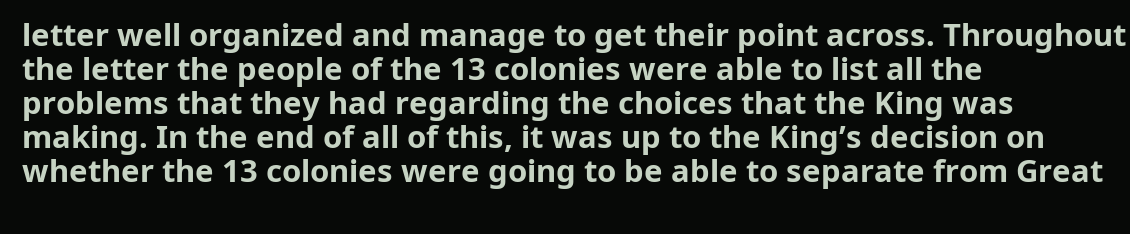letter well organized and manage to get their point across. Throughout the letter the people of the 13 colonies were able to list all the problems that they had regarding the choices that the King was making. In the end of all of this, it was up to the King’s decision on whether the 13 colonies were going to be able to separate from Great